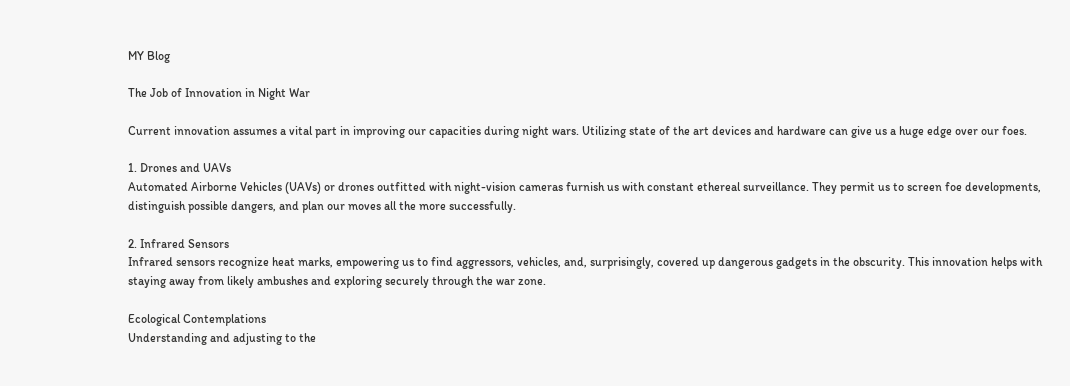MY Blog

The Job of Innovation in Night War

Current innovation assumes a vital part in improving our capacities during night wars. Utilizing state of the art devices and hardware can give us a huge edge over our foes.

1. Drones and UAVs
Automated Airborne Vehicles (UAVs) or drones outfitted with night-vision cameras furnish us with constant ethereal surveillance. They permit us to screen foe developments, distinguish possible dangers, and plan our moves all the more successfully.

2. Infrared Sensors
Infrared sensors recognize heat marks, empowering us to find aggressors, vehicles, and, surprisingly, covered up dangerous gadgets in the obscurity. This innovation helps with staying away from likely ambushes and exploring securely through the war zone.

Ecological Contemplations
Understanding and adjusting to the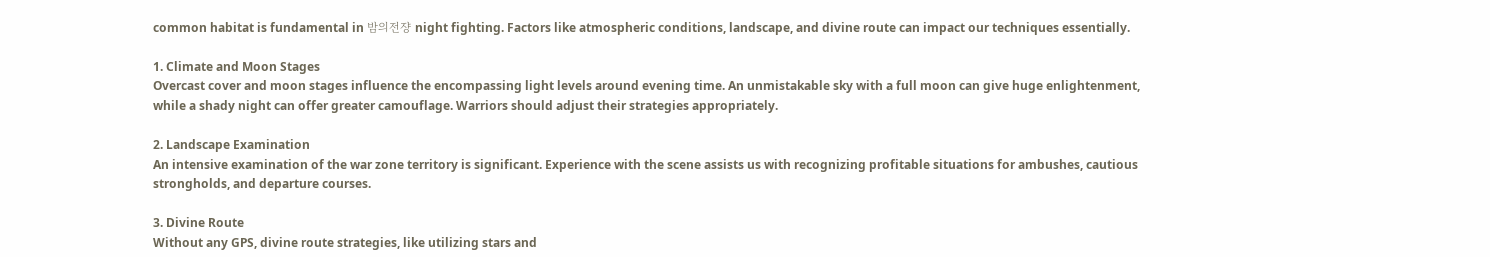common habitat is fundamental in 밤의전쟝 night fighting. Factors like atmospheric conditions, landscape, and divine route can impact our techniques essentially.

1. Climate and Moon Stages
Overcast cover and moon stages influence the encompassing light levels around evening time. An unmistakable sky with a full moon can give huge enlightenment, while a shady night can offer greater camouflage. Warriors should adjust their strategies appropriately.

2. Landscape Examination
An intensive examination of the war zone territory is significant. Experience with the scene assists us with recognizing profitable situations for ambushes, cautious strongholds, and departure courses.

3. Divine Route
Without any GPS, divine route strategies, like utilizing stars and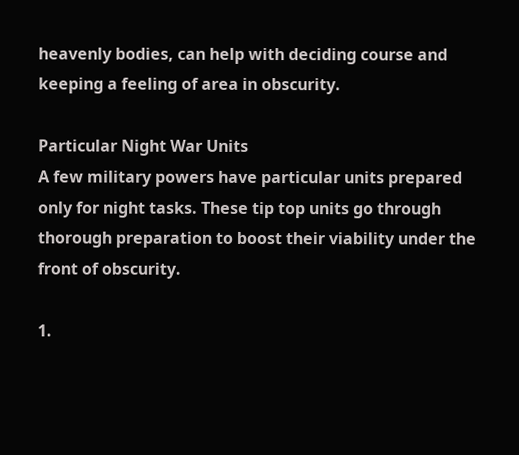heavenly bodies, can help with deciding course and keeping a feeling of area in obscurity.

Particular Night War Units
A few military powers have particular units prepared only for night tasks. These tip top units go through thorough preparation to boost their viability under the front of obscurity.

1.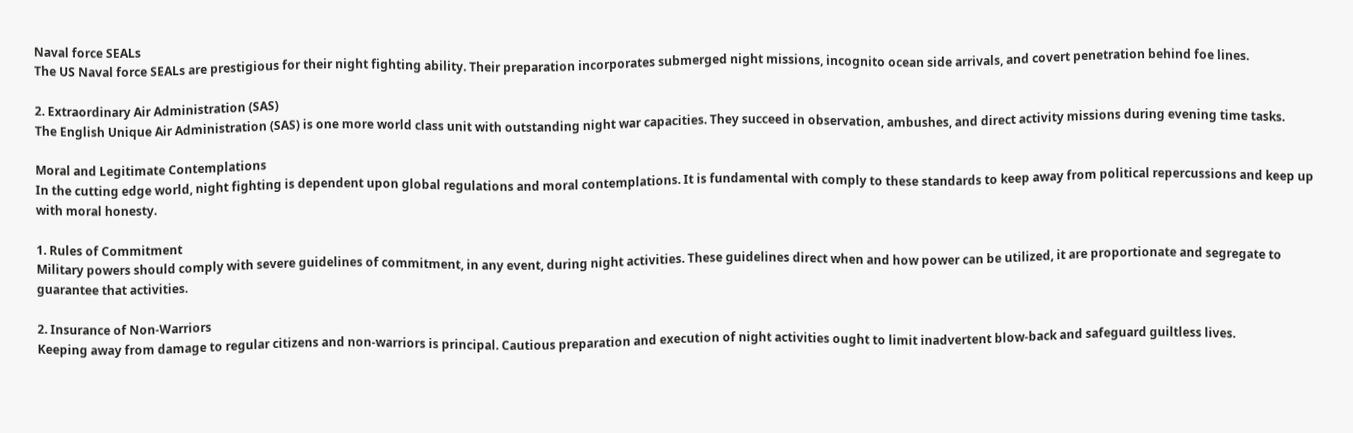Naval force SEALs
The US Naval force SEALs are prestigious for their night fighting ability. Their preparation incorporates submerged night missions, incognito ocean side arrivals, and covert penetration behind foe lines.

2. Extraordinary Air Administration (SAS)
The English Unique Air Administration (SAS) is one more world class unit with outstanding night war capacities. They succeed in observation, ambushes, and direct activity missions during evening time tasks.

Moral and Legitimate Contemplations
In the cutting edge world, night fighting is dependent upon global regulations and moral contemplations. It is fundamental with comply to these standards to keep away from political repercussions and keep up with moral honesty.

1. Rules of Commitment
Military powers should comply with severe guidelines of commitment, in any event, during night activities. These guidelines direct when and how power can be utilized, it are proportionate and segregate to guarantee that activities.

2. Insurance of Non-Warriors
Keeping away from damage to regular citizens and non-warriors is principal. Cautious preparation and execution of night activities ought to limit inadvertent blow-back and safeguard guiltless lives.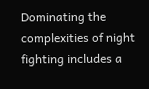Dominating the complexities of night fighting includes a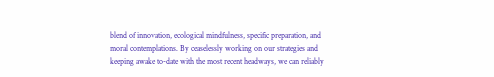blend of innovation, ecological mindfulness, specific preparation, and moral contemplations. By ceaselessly working on our strategies and keeping awake to-date with the most recent headways, we can reliably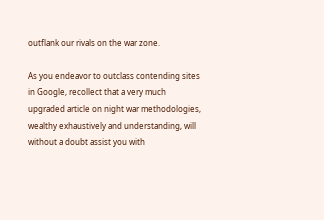outflank our rivals on the war zone.

As you endeavor to outclass contending sites in Google, recollect that a very much upgraded article on night war methodologies, wealthy exhaustively and understanding, will without a doubt assist you with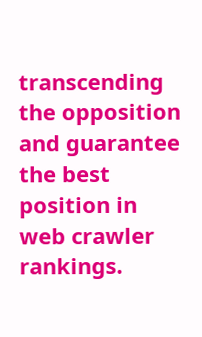transcending the opposition and guarantee the best position in web crawler rankings.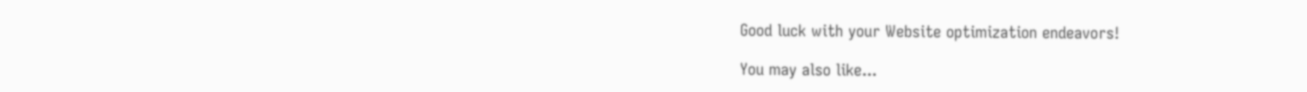Good luck with your Website optimization endeavors!

You may also like...